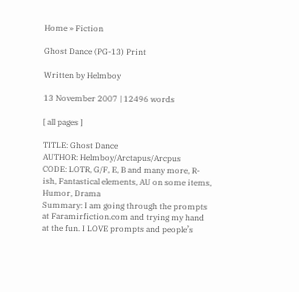Home » Fiction

Ghost Dance (PG-13) Print

Written by Helmboy

13 November 2007 | 12496 words

[ all pages ]

TITLE: Ghost Dance
AUTHOR: Helmboy/Arctapus/Arcpus
CODE: LOTR, G/F, E, B and many more, R-ish, Fantastical elements, AU on some items, Humor, Drama
Summary: I am going through the prompts at Faramirfiction.com and trying my hand at the fun. I LOVE prompts and people’s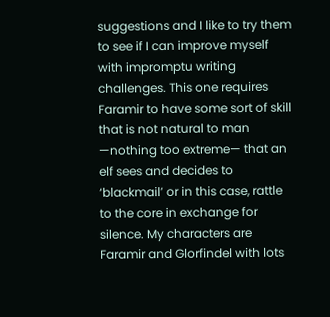suggestions and I like to try them to see if I can improve myself with impromptu writing challenges. This one requires Faramir to have some sort of skill that is not natural to man —nothing too extreme— that an elf sees and decides to ‘blackmail’ or in this case, rattle to the core in exchange for silence. My characters are Faramir and Glorfindel with lots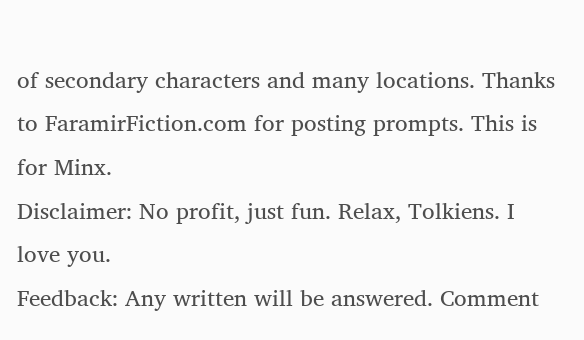of secondary characters and many locations. Thanks to FaramirFiction.com for posting prompts. This is for Minx.
Disclaimer: No profit, just fun. Relax, Tolkiens. I love you.
Feedback: Any written will be answered. Comment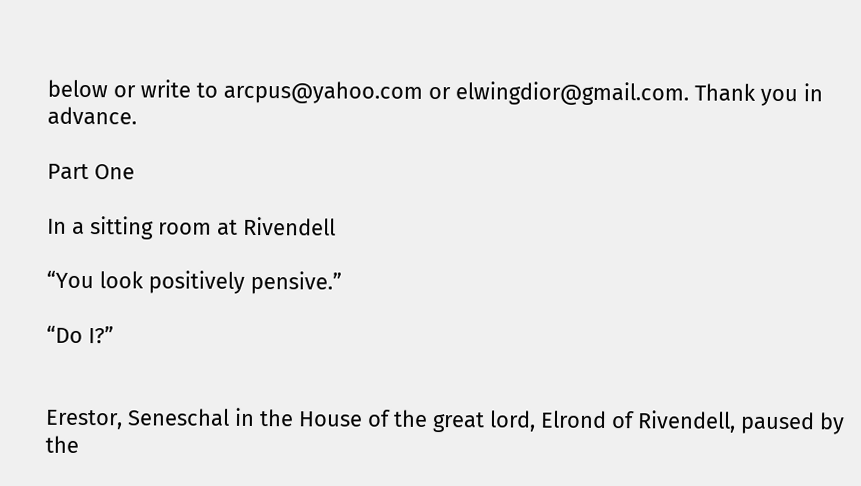below or write to arcpus@yahoo.com or elwingdior@gmail.com. Thank you in advance.

Part One

In a sitting room at Rivendell

“You look positively pensive.”

“Do I?”


Erestor, Seneschal in the House of the great lord, Elrond of Rivendell, paused by the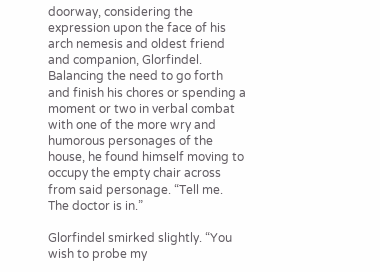doorway, considering the expression upon the face of his arch nemesis and oldest friend and companion, Glorfindel. Balancing the need to go forth and finish his chores or spending a moment or two in verbal combat with one of the more wry and humorous personages of the house, he found himself moving to occupy the empty chair across from said personage. “Tell me. The doctor is in.”

Glorfindel smirked slightly. “You wish to probe my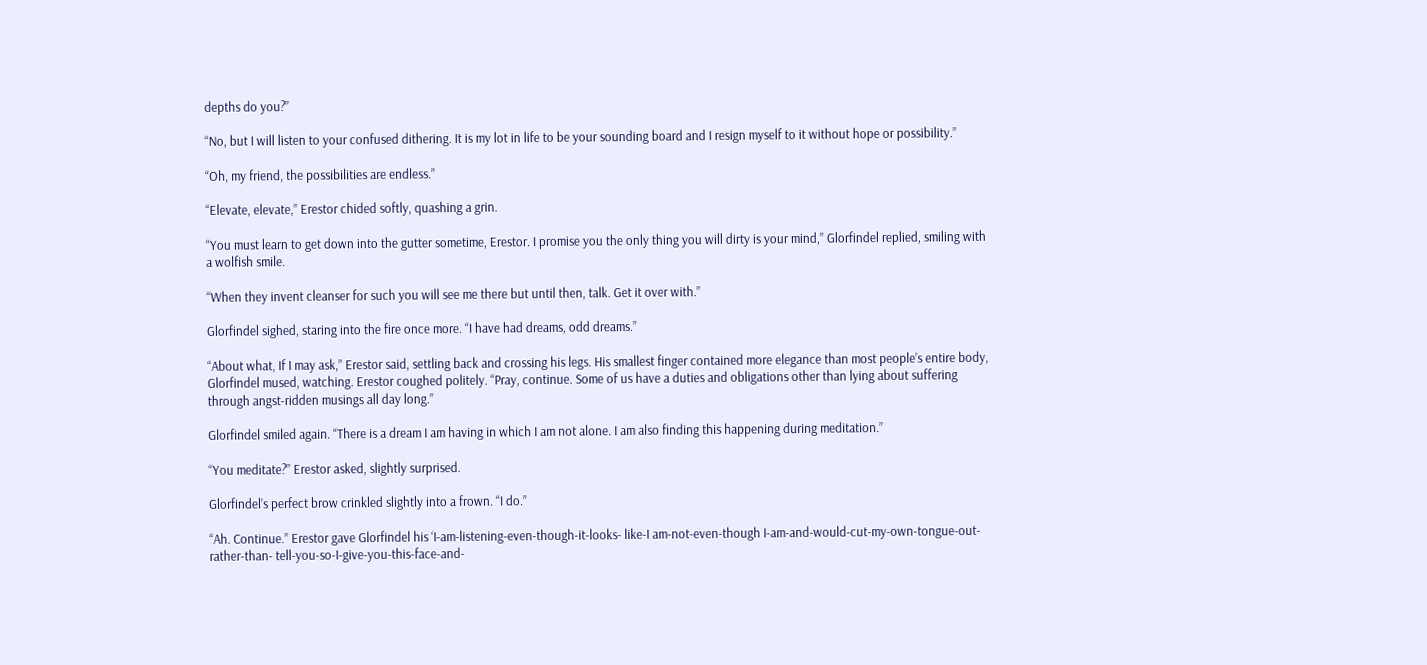depths do you?”

“No, but I will listen to your confused dithering. It is my lot in life to be your sounding board and I resign myself to it without hope or possibility.”

“Oh, my friend, the possibilities are endless.”

“Elevate, elevate,” Erestor chided softly, quashing a grin.

“You must learn to get down into the gutter sometime, Erestor. I promise you the only thing you will dirty is your mind,” Glorfindel replied, smiling with a wolfish smile.

“When they invent cleanser for such you will see me there but until then, talk. Get it over with.”

Glorfindel sighed, staring into the fire once more. “I have had dreams, odd dreams.”

“About what, If I may ask,” Erestor said, settling back and crossing his legs. His smallest finger contained more elegance than most people’s entire body, Glorfindel mused, watching. Erestor coughed politely. “Pray, continue. Some of us have a duties and obligations other than lying about suffering through angst-ridden musings all day long.”

Glorfindel smiled again. “There is a dream I am having in which I am not alone. I am also finding this happening during meditation.”

“You meditate?” Erestor asked, slightly surprised.

Glorfindel’s perfect brow crinkled slightly into a frown. “I do.”

“Ah. Continue.” Erestor gave Glorfindel his ‘I-am-listening-even-though-it-looks- like-I am-not-even-though I-am-and-would-cut-my-own-tongue-out-rather-than- tell-you-so-I-give-you-this-face-and-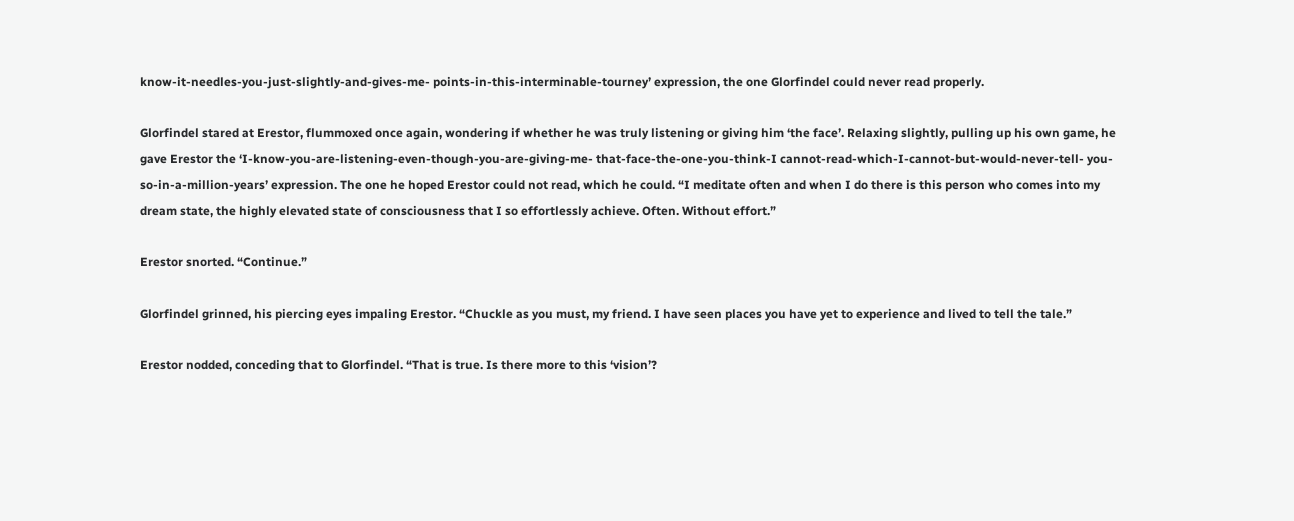know-it-needles-you-just-slightly-and-gives-me- points-in-this-interminable-tourney’ expression, the one Glorfindel could never read properly.

Glorfindel stared at Erestor, flummoxed once again, wondering if whether he was truly listening or giving him ‘the face’. Relaxing slightly, pulling up his own game, he gave Erestor the ‘I-know-you-are-listening-even-though-you-are-giving-me- that-face-the-one-you-think-I cannot-read-which-I-cannot-but-would-never-tell- you-so-in-a-million-years’ expression. The one he hoped Erestor could not read, which he could. “I meditate often and when I do there is this person who comes into my dream state, the highly elevated state of consciousness that I so effortlessly achieve. Often. Without effort.”

Erestor snorted. “Continue.”

Glorfindel grinned, his piercing eyes impaling Erestor. “Chuckle as you must, my friend. I have seen places you have yet to experience and lived to tell the tale.”

Erestor nodded, conceding that to Glorfindel. “That is true. Is there more to this ‘vision’?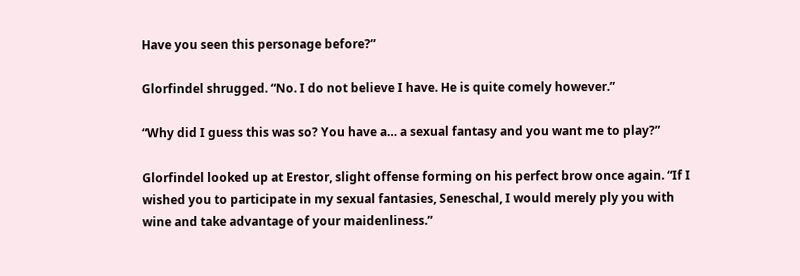Have you seen this personage before?”

Glorfindel shrugged. “No. I do not believe I have. He is quite comely however.”

“Why did I guess this was so? You have a… a sexual fantasy and you want me to play?”

Glorfindel looked up at Erestor, slight offense forming on his perfect brow once again. “If I wished you to participate in my sexual fantasies, Seneschal, I would merely ply you with wine and take advantage of your maidenliness.”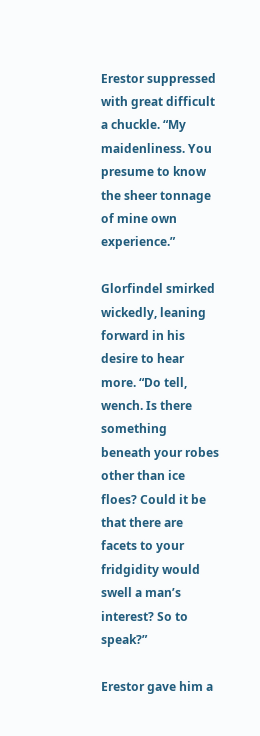Erestor suppressed with great difficult a chuckle. “My maidenliness. You presume to know the sheer tonnage of mine own experience.”

Glorfindel smirked wickedly, leaning forward in his desire to hear more. “Do tell, wench. Is there something beneath your robes other than ice floes? Could it be that there are facets to your fridgidity would swell a man’s interest? So to speak?”

Erestor gave him a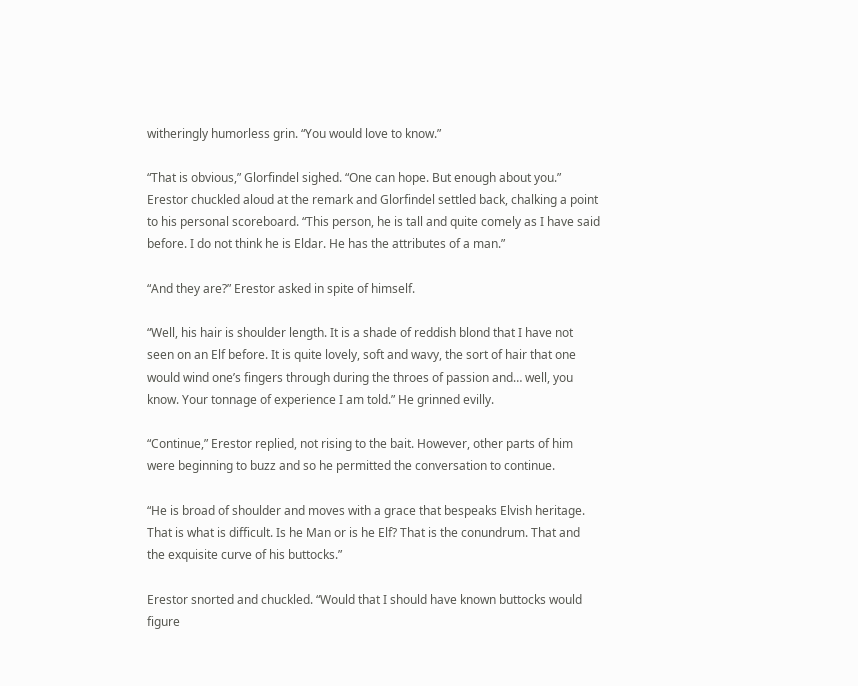witheringly humorless grin. “You would love to know.”

“That is obvious,” Glorfindel sighed. “One can hope. But enough about you.” Erestor chuckled aloud at the remark and Glorfindel settled back, chalking a point to his personal scoreboard. “This person, he is tall and quite comely as I have said before. I do not think he is Eldar. He has the attributes of a man.”

“And they are?” Erestor asked in spite of himself.

“Well, his hair is shoulder length. It is a shade of reddish blond that I have not seen on an Elf before. It is quite lovely, soft and wavy, the sort of hair that one would wind one’s fingers through during the throes of passion and… well, you know. Your tonnage of experience I am told.” He grinned evilly.

“Continue,” Erestor replied, not rising to the bait. However, other parts of him were beginning to buzz and so he permitted the conversation to continue.

“He is broad of shoulder and moves with a grace that bespeaks Elvish heritage. That is what is difficult. Is he Man or is he Elf? That is the conundrum. That and the exquisite curve of his buttocks.”

Erestor snorted and chuckled. “Would that I should have known buttocks would figure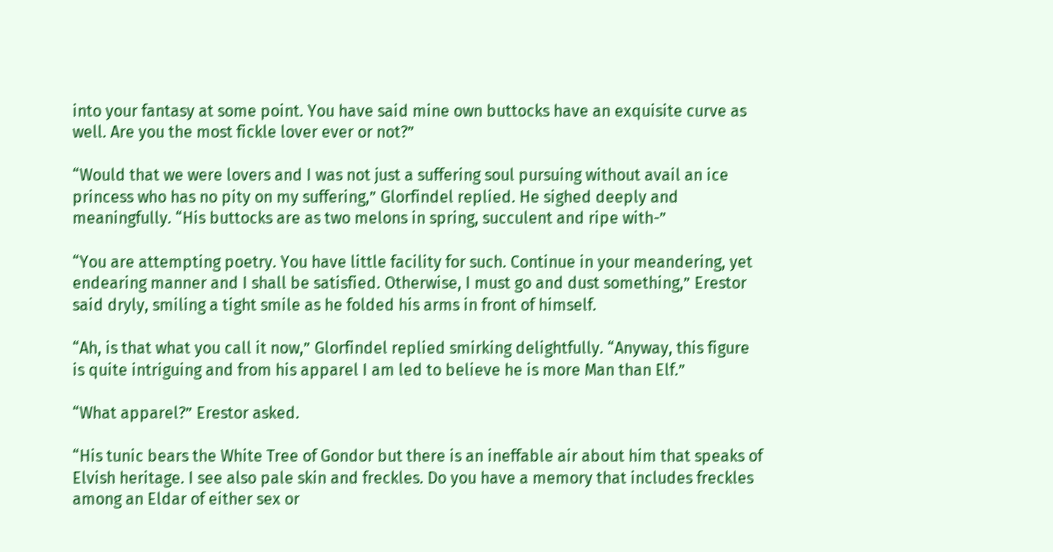into your fantasy at some point. You have said mine own buttocks have an exquisite curve as well. Are you the most fickle lover ever or not?”

“Would that we were lovers and I was not just a suffering soul pursuing without avail an ice princess who has no pity on my suffering,” Glorfindel replied. He sighed deeply and meaningfully. “His buttocks are as two melons in spring, succulent and ripe with-”

“You are attempting poetry. You have little facility for such. Continue in your meandering, yet endearing manner and I shall be satisfied. Otherwise, I must go and dust something,” Erestor said dryly, smiling a tight smile as he folded his arms in front of himself.

“Ah, is that what you call it now,” Glorfindel replied smirking delightfully. “Anyway, this figure is quite intriguing and from his apparel I am led to believe he is more Man than Elf.”

“What apparel?” Erestor asked.

“His tunic bears the White Tree of Gondor but there is an ineffable air about him that speaks of Elvish heritage. I see also pale skin and freckles. Do you have a memory that includes freckles among an Eldar of either sex or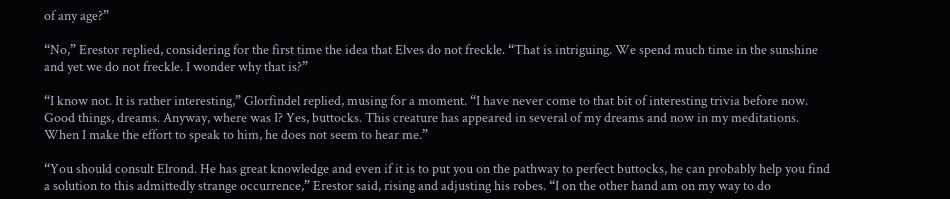of any age?”

“No,” Erestor replied, considering for the first time the idea that Elves do not freckle. “That is intriguing. We spend much time in the sunshine and yet we do not freckle. I wonder why that is?”

“I know not. It is rather interesting,” Glorfindel replied, musing for a moment. “I have never come to that bit of interesting trivia before now. Good things, dreams. Anyway, where was I? Yes, buttocks. This creature has appeared in several of my dreams and now in my meditations. When I make the effort to speak to him, he does not seem to hear me.”

“You should consult Elrond. He has great knowledge and even if it is to put you on the pathway to perfect buttocks, he can probably help you find a solution to this admittedly strange occurrence,” Erestor said, rising and adjusting his robes. “I on the other hand am on my way to do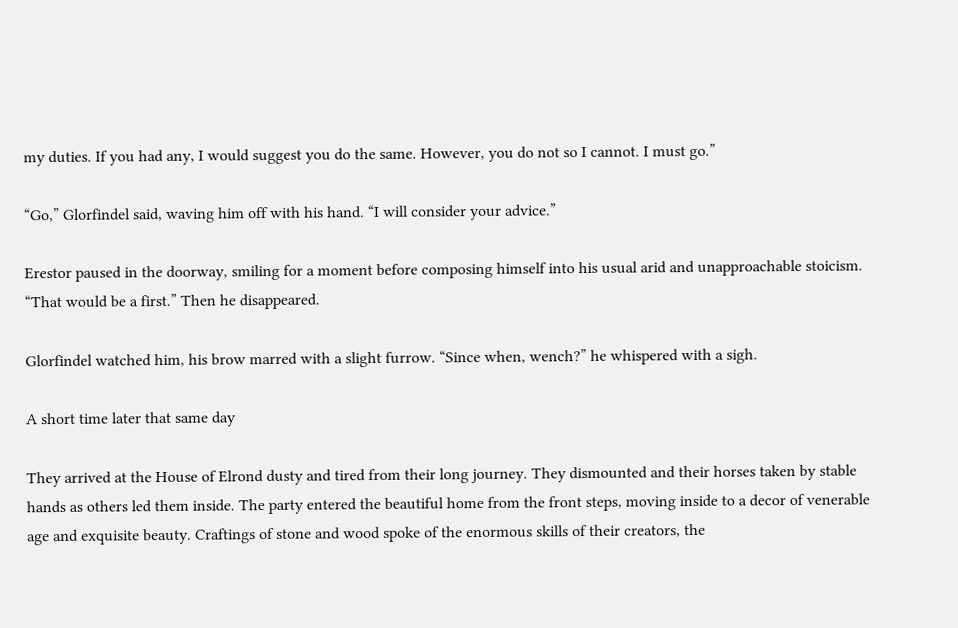my duties. If you had any, I would suggest you do the same. However, you do not so I cannot. I must go.”

“Go,” Glorfindel said, waving him off with his hand. “I will consider your advice.”

Erestor paused in the doorway, smiling for a moment before composing himself into his usual arid and unapproachable stoicism. “That would be a first.” Then he disappeared.

Glorfindel watched him, his brow marred with a slight furrow. “Since when, wench?” he whispered with a sigh.

A short time later that same day

They arrived at the House of Elrond dusty and tired from their long journey. They dismounted and their horses taken by stable hands as others led them inside. The party entered the beautiful home from the front steps, moving inside to a decor of venerable age and exquisite beauty. Craftings of stone and wood spoke of the enormous skills of their creators, the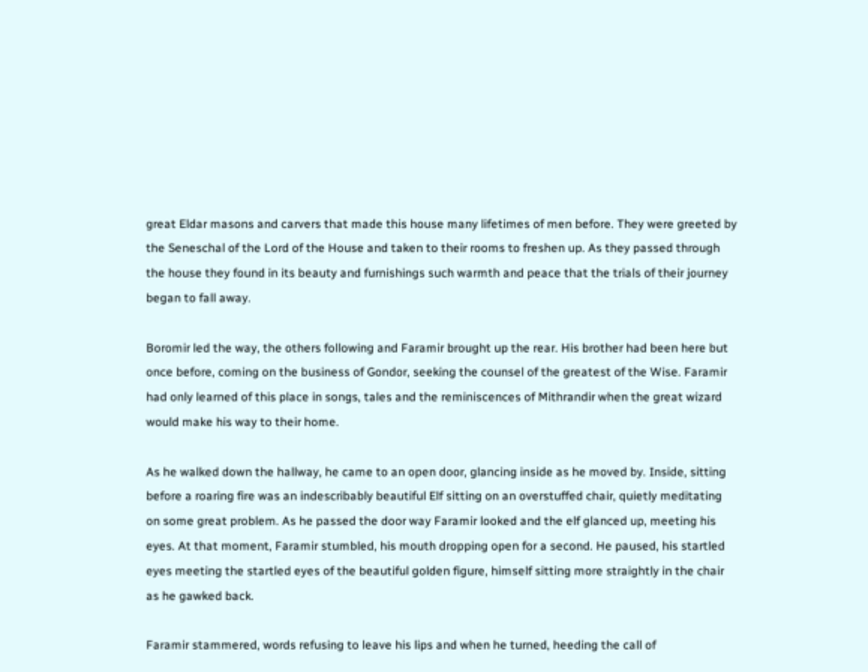great Eldar masons and carvers that made this house many lifetimes of men before. They were greeted by the Seneschal of the Lord of the House and taken to their rooms to freshen up. As they passed through the house they found in its beauty and furnishings such warmth and peace that the trials of their journey began to fall away.

Boromir led the way, the others following and Faramir brought up the rear. His brother had been here but once before, coming on the business of Gondor, seeking the counsel of the greatest of the Wise. Faramir had only learned of this place in songs, tales and the reminiscences of Mithrandir when the great wizard would make his way to their home.

As he walked down the hallway, he came to an open door, glancing inside as he moved by. Inside, sitting before a roaring fire was an indescribably beautiful Elf sitting on an overstuffed chair, quietly meditating on some great problem. As he passed the door way Faramir looked and the elf glanced up, meeting his eyes. At that moment, Faramir stumbled, his mouth dropping open for a second. He paused, his startled eyes meeting the startled eyes of the beautiful golden figure, himself sitting more straightly in the chair as he gawked back.

Faramir stammered, words refusing to leave his lips and when he turned, heeding the call of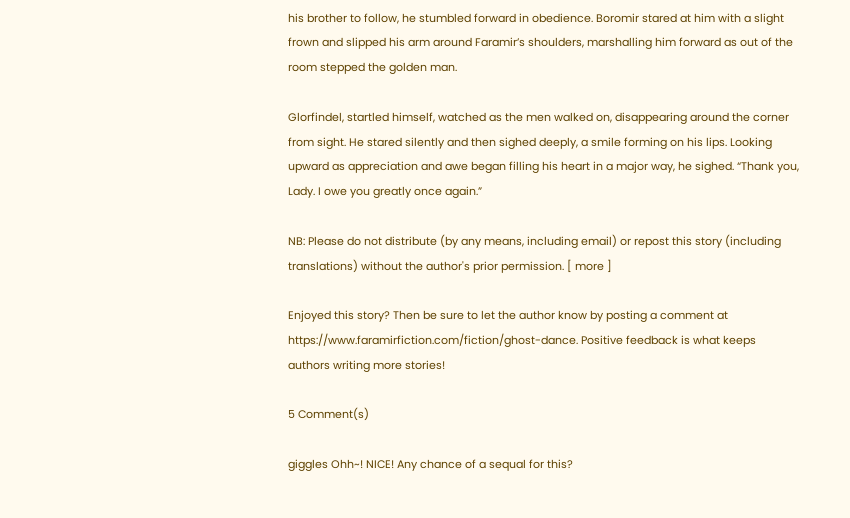his brother to follow, he stumbled forward in obedience. Boromir stared at him with a slight frown and slipped his arm around Faramir’s shoulders, marshalling him forward as out of the room stepped the golden man.

Glorfindel, startled himself, watched as the men walked on, disappearing around the corner from sight. He stared silently and then sighed deeply, a smile forming on his lips. Looking upward as appreciation and awe began filling his heart in a major way, he sighed. “Thank you, Lady. I owe you greatly once again.”

NB: Please do not distribute (by any means, including email) or repost this story (including translations) without the author's prior permission. [ more ]

Enjoyed this story? Then be sure to let the author know by posting a comment at https://www.faramirfiction.com/fiction/ghost-dance. Positive feedback is what keeps authors writing more stories!

5 Comment(s)

giggles Ohh~! NICE! Any chance of a sequal for this?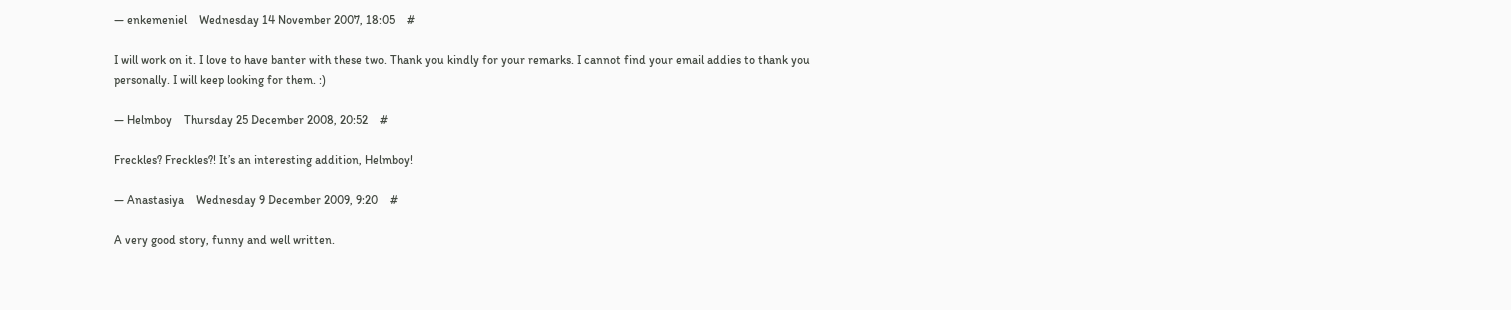— enkemeniel    Wednesday 14 November 2007, 18:05    #

I will work on it. I love to have banter with these two. Thank you kindly for your remarks. I cannot find your email addies to thank you personally. I will keep looking for them. :)

— Helmboy    Thursday 25 December 2008, 20:52    #

Freckles? Freckles?! It’s an interesting addition, Helmboy!

— Anastasiya    Wednesday 9 December 2009, 9:20    #

A very good story, funny and well written.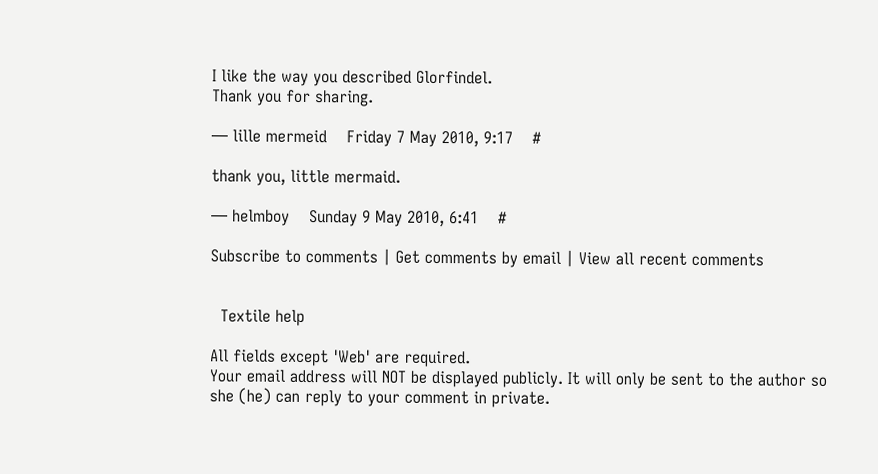I like the way you described Glorfindel.
Thank you for sharing.

— lille mermeid    Friday 7 May 2010, 9:17    #

thank you, little mermaid.

— helmboy    Sunday 9 May 2010, 6:41    #

Subscribe to comments | Get comments by email | View all recent comments


  Textile help

All fields except 'Web' are required.
Your email address will NOT be displayed publicly. It will only be sent to the author so she (he) can reply to your comment in private.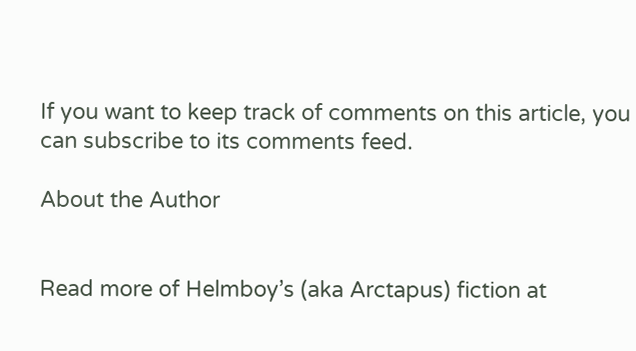If you want to keep track of comments on this article, you can subscribe to its comments feed.

About the Author


Read more of Helmboy’s (aka Arctapus) fiction at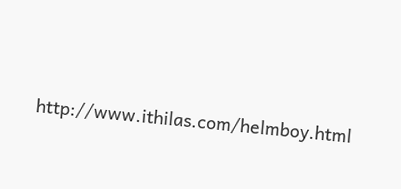http://www.ithilas.com/helmboy.html